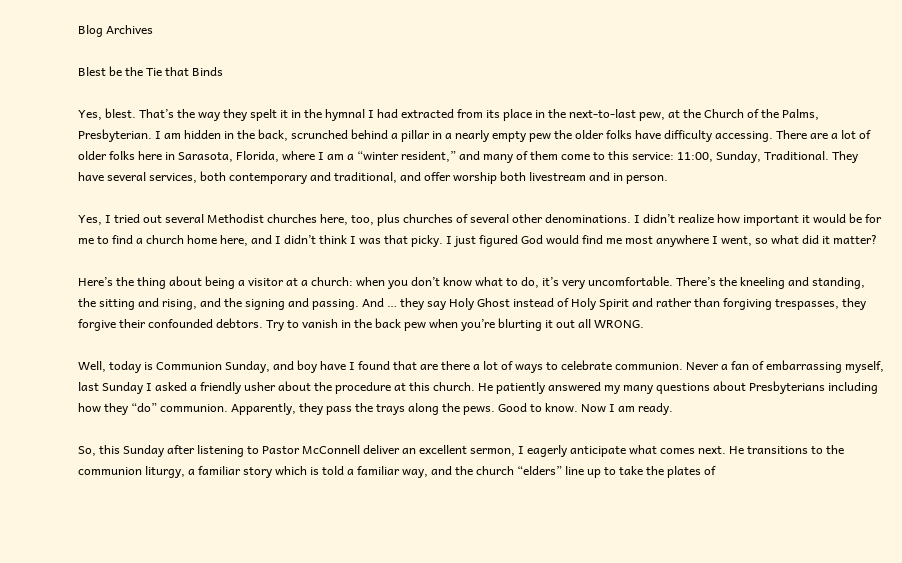Blog Archives

Blest be the Tie that Binds

Yes, blest. That’s the way they spelt it in the hymnal I had extracted from its place in the next-to-last pew, at the Church of the Palms, Presbyterian. I am hidden in the back, scrunched behind a pillar in a nearly empty pew the older folks have difficulty accessing. There are a lot of older folks here in Sarasota, Florida, where I am a “winter resident,” and many of them come to this service: 11:00, Sunday, Traditional. They have several services, both contemporary and traditional, and offer worship both livestream and in person.

Yes, I tried out several Methodist churches here, too, plus churches of several other denominations. I didn’t realize how important it would be for me to find a church home here, and I didn’t think I was that picky. I just figured God would find me most anywhere I went, so what did it matter?

Here’s the thing about being a visitor at a church: when you don’t know what to do, it’s very uncomfortable. There’s the kneeling and standing, the sitting and rising, and the signing and passing. And … they say Holy Ghost instead of Holy Spirit and rather than forgiving trespasses, they forgive their confounded debtors. Try to vanish in the back pew when you’re blurting it out all WRONG.

Well, today is Communion Sunday, and boy have I found that are there a lot of ways to celebrate communion. Never a fan of embarrassing myself, last Sunday I asked a friendly usher about the procedure at this church. He patiently answered my many questions about Presbyterians including how they “do” communion. Apparently, they pass the trays along the pews. Good to know. Now I am ready.

So, this Sunday after listening to Pastor McConnell deliver an excellent sermon, I eagerly anticipate what comes next. He transitions to the communion liturgy, a familiar story which is told a familiar way, and the church “elders” line up to take the plates of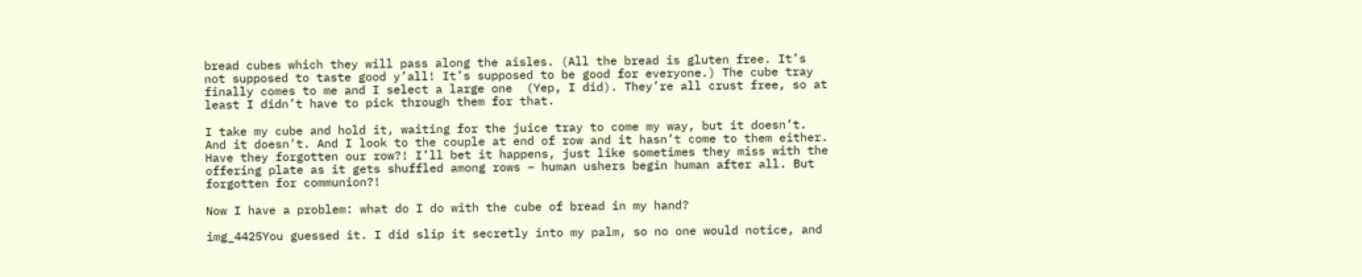bread cubes which they will pass along the aisles. (All the bread is gluten free. It’s not supposed to taste good y’all! It’s supposed to be good for everyone.) The cube tray finally comes to me and I select a large one  (Yep, I did). They’re all crust free, so at least I didn’t have to pick through them for that.

I take my cube and hold it, waiting for the juice tray to come my way, but it doesn’t. And it doesn’t. And I look to the couple at end of row and it hasn’t come to them either. Have they forgotten our row?! I’ll bet it happens, just like sometimes they miss with the offering plate as it gets shuffled among rows – human ushers begin human after all. But forgotten for communion?!

Now I have a problem: what do I do with the cube of bread in my hand?

img_4425You guessed it. I did slip it secretly into my palm, so no one would notice, and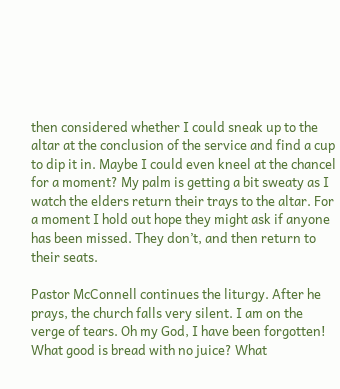then considered whether I could sneak up to the altar at the conclusion of the service and find a cup to dip it in. Maybe I could even kneel at the chancel for a moment? My palm is getting a bit sweaty as I watch the elders return their trays to the altar. For a moment I hold out hope they might ask if anyone has been missed. They don’t, and then return to their seats.

Pastor McConnell continues the liturgy. After he prays, the church falls very silent. I am on the verge of tears. Oh my God, I have been forgotten! What good is bread with no juice? What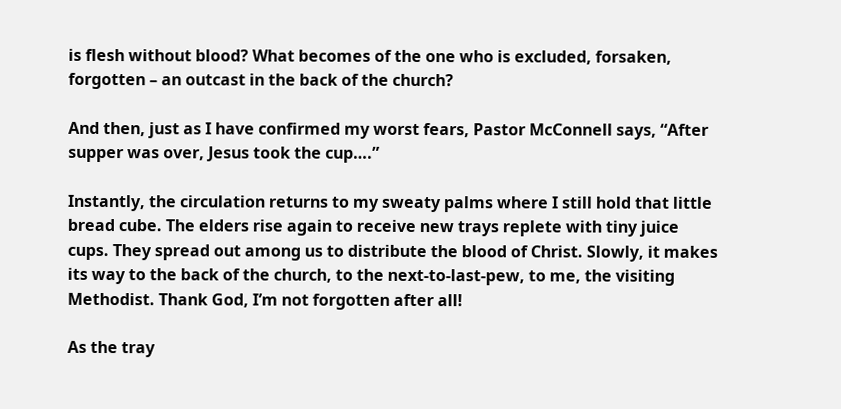is flesh without blood? What becomes of the one who is excluded, forsaken, forgotten – an outcast in the back of the church?

And then, just as I have confirmed my worst fears, Pastor McConnell says, “After supper was over, Jesus took the cup….”

Instantly, the circulation returns to my sweaty palms where I still hold that little bread cube. The elders rise again to receive new trays replete with tiny juice cups. They spread out among us to distribute the blood of Christ. Slowly, it makes its way to the back of the church, to the next-to-last-pew, to me, the visiting Methodist. Thank God, I’m not forgotten after all!

As the tray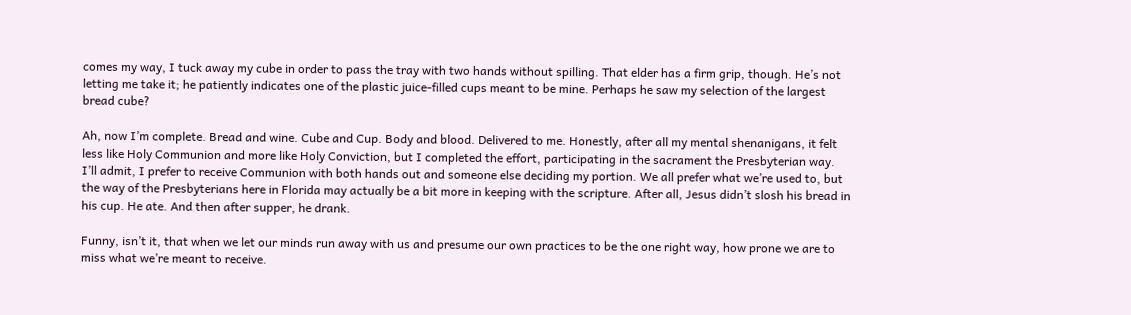comes my way, I tuck away my cube in order to pass the tray with two hands without spilling. That elder has a firm grip, though. He’s not letting me take it; he patiently indicates one of the plastic juice-filled cups meant to be mine. Perhaps he saw my selection of the largest bread cube?

Ah, now I’m complete. Bread and wine. Cube and Cup. Body and blood. Delivered to me. Honestly, after all my mental shenanigans, it felt less like Holy Communion and more like Holy Conviction, but I completed the effort, participating in the sacrament the Presbyterian way. I’ll admit, I prefer to receive Communion with both hands out and someone else deciding my portion. We all prefer what we’re used to, but the way of the Presbyterians here in Florida may actually be a bit more in keeping with the scripture. After all, Jesus didn’t slosh his bread in his cup. He ate. And then after supper, he drank.

Funny, isn’t it, that when we let our minds run away with us and presume our own practices to be the one right way, how prone we are to miss what we’re meant to receive.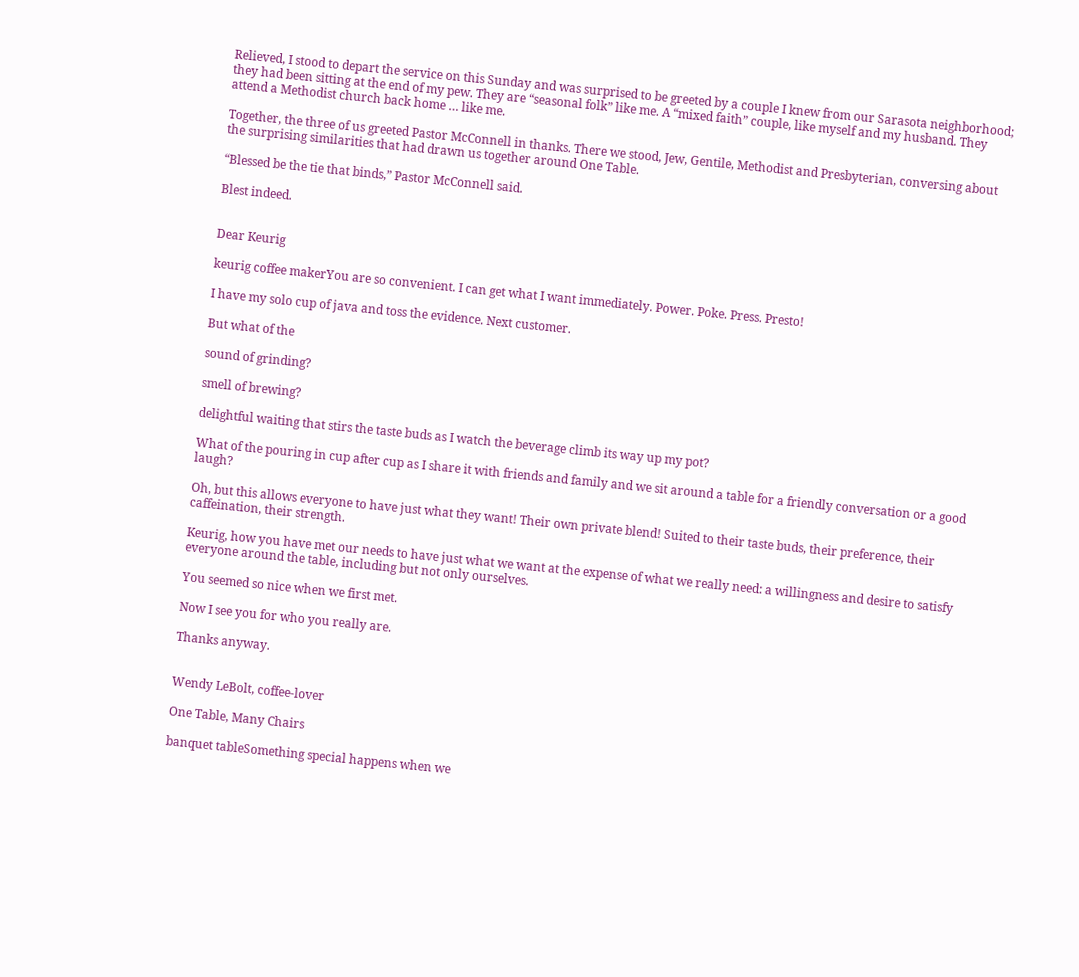Relieved, I stood to depart the service on this Sunday and was surprised to be greeted by a couple I knew from our Sarasota neighborhood; they had been sitting at the end of my pew. They are “seasonal folk” like me. A “mixed faith” couple, like myself and my husband. They attend a Methodist church back home … like me.

Together, the three of us greeted Pastor McConnell in thanks. There we stood, Jew, Gentile, Methodist and Presbyterian, conversing about the surprising similarities that had drawn us together around One Table.

“Blessed be the tie that binds,” Pastor McConnell said.

Blest indeed.


Dear Keurig

keurig coffee makerYou are so convenient. I can get what I want immediately. Power. Poke. Press. Presto!

I have my solo cup of java and toss the evidence. Next customer.

But what of the

sound of grinding?

smell of brewing?

delightful waiting that stirs the taste buds as I watch the beverage climb its way up my pot?

What of the pouring in cup after cup as I share it with friends and family and we sit around a table for a friendly conversation or a good laugh?

Oh, but this allows everyone to have just what they want! Their own private blend! Suited to their taste buds, their preference, their caffeination, their strength.

Keurig, how you have met our needs to have just what we want at the expense of what we really need: a willingness and desire to satisfy everyone around the table, including but not only ourselves.

You seemed so nice when we first met.

Now I see you for who you really are.

Thanks anyway.


Wendy LeBolt, coffee-lover

One Table, Many Chairs

banquet tableSomething special happens when we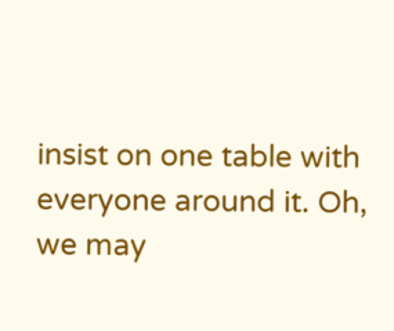insist on one table with everyone around it. Oh, we may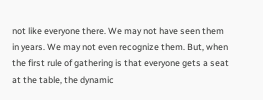not like everyone there. We may not have seen them in years. We may not even recognize them. But, when the first rule of gathering is that everyone gets a seat at the table, the dynamic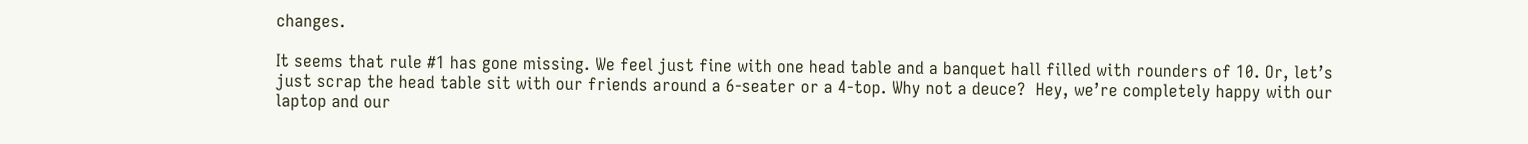changes.

It seems that rule #1 has gone missing. We feel just fine with one head table and a banquet hall filled with rounders of 10. Or, let’s just scrap the head table sit with our friends around a 6-seater or a 4-top. Why not a deuce?  Hey, we’re completely happy with our laptop and our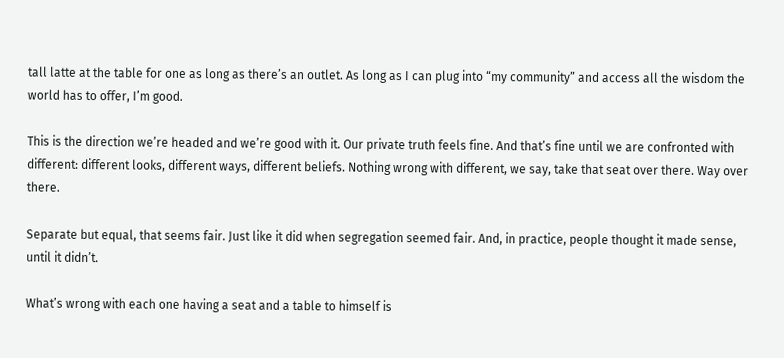tall latte at the table for one as long as there’s an outlet. As long as I can plug into “my community” and access all the wisdom the world has to offer, I’m good.

This is the direction we’re headed and we’re good with it. Our private truth feels fine. And that’s fine until we are confronted with different: different looks, different ways, different beliefs. Nothing wrong with different, we say, take that seat over there. Way over there.

Separate but equal, that seems fair. Just like it did when segregation seemed fair. And, in practice, people thought it made sense, until it didn’t.

What’s wrong with each one having a seat and a table to himself is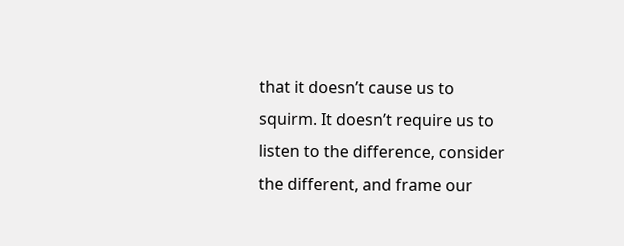that it doesn’t cause us to squirm. It doesn’t require us to listen to the difference, consider the different, and frame our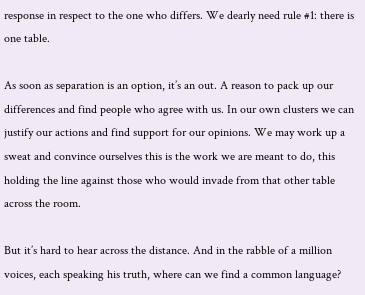response in respect to the one who differs. We dearly need rule #1: there is one table.

As soon as separation is an option, it’s an out. A reason to pack up our differences and find people who agree with us. In our own clusters we can justify our actions and find support for our opinions. We may work up a sweat and convince ourselves this is the work we are meant to do, this holding the line against those who would invade from that other table across the room.

But it’s hard to hear across the distance. And in the rabble of a million voices, each speaking his truth, where can we find a common language?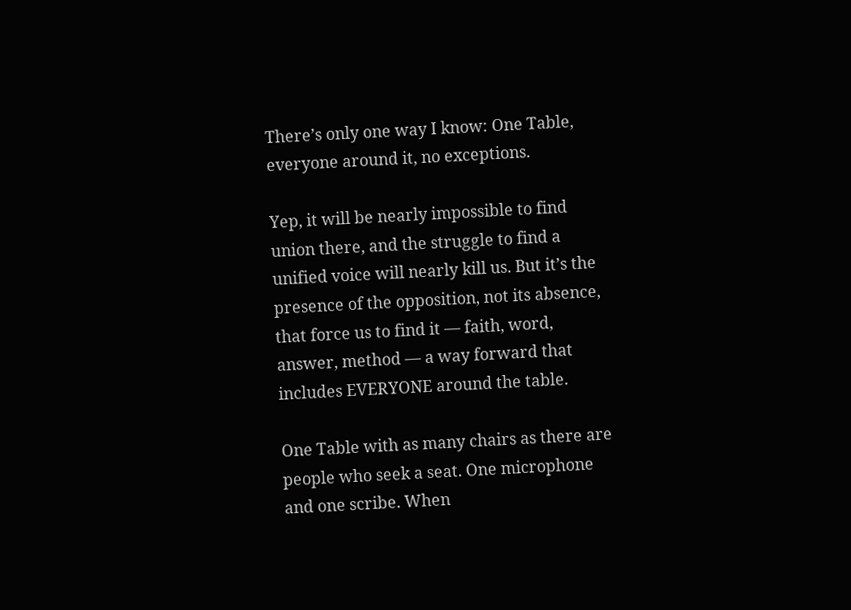There’s only one way I know: One Table, everyone around it, no exceptions.

Yep, it will be nearly impossible to find union there, and the struggle to find a unified voice will nearly kill us. But it’s the presence of the opposition, not its absence, that force us to find it — faith, word, answer, method — a way forward that includes EVERYONE around the table.

One Table with as many chairs as there are people who seek a seat. One microphone and one scribe. When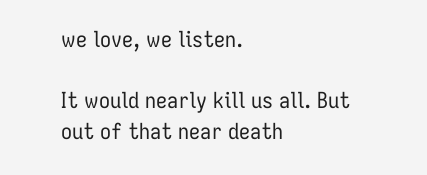we love, we listen.

It would nearly kill us all. But out of that near death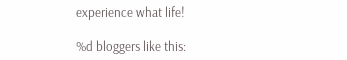experience what life!

%d bloggers like this: